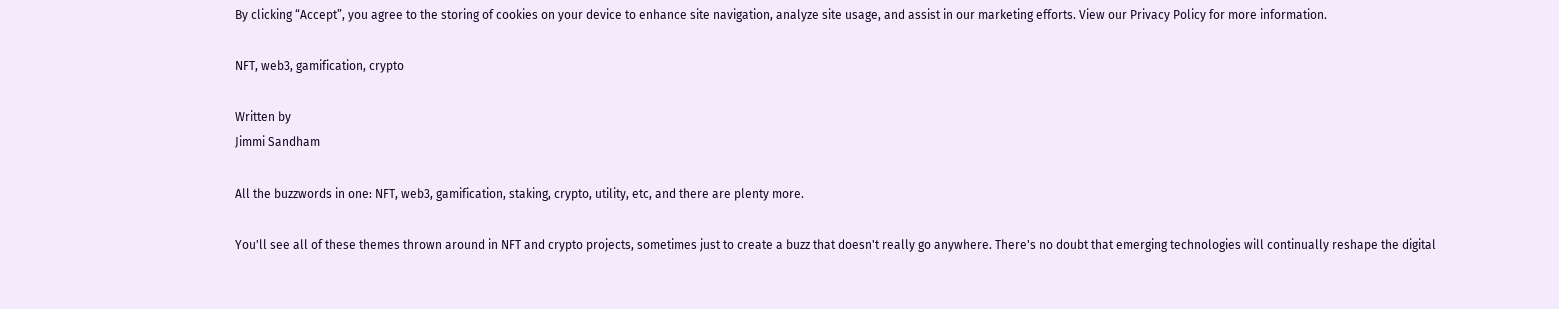By clicking “Accept”, you agree to the storing of cookies on your device to enhance site navigation, analyze site usage, and assist in our marketing efforts. View our Privacy Policy for more information.

NFT, web3, gamification, crypto

Written by
Jimmi Sandham

All the buzzwords in one: NFT, web3, gamification, staking, crypto, utility, etc, and there are plenty more.

You'll see all of these themes thrown around in NFT and crypto projects, sometimes just to create a buzz that doesn't really go anywhere. There's no doubt that emerging technologies will continually reshape the digital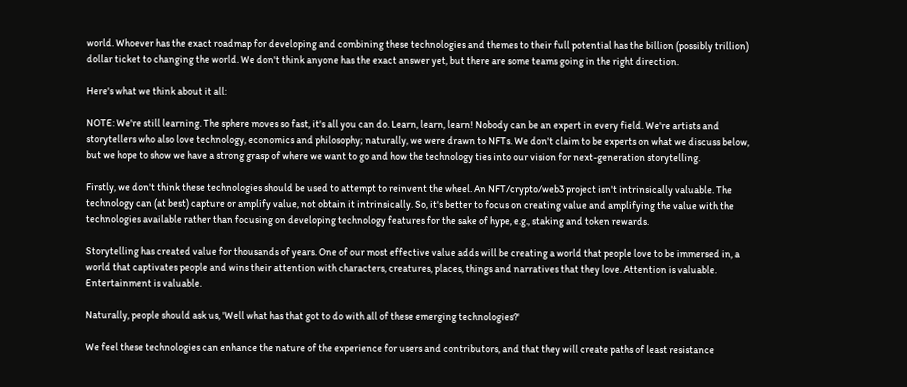world. Whoever has the exact roadmap for developing and combining these technologies and themes to their full potential has the billion (possibly trillion) dollar ticket to changing the world. We don't think anyone has the exact answer yet, but there are some teams going in the right direction.

Here's what we think about it all:

NOTE: We're still learning. The sphere moves so fast, it's all you can do. Learn, learn, learn! Nobody can be an expert in every field. We're artists and storytellers who also love technology, economics and philosophy; naturally, we were drawn to NFTs. We don't claim to be experts on what we discuss below, but we hope to show we have a strong grasp of where we want to go and how the technology ties into our vision for next-generation storytelling.

Firstly, we don't think these technologies should be used to attempt to reinvent the wheel. An NFT/crypto/web3 project isn't intrinsically valuable. The technology can (at best) capture or amplify value, not obtain it intrinsically. So, it's better to focus on creating value and amplifying the value with the technologies available rather than focusing on developing technology features for the sake of hype, e.g., staking and token rewards.

Storytelling has created value for thousands of years. One of our most effective value adds will be creating a world that people love to be immersed in, a world that captivates people and wins their attention with characters, creatures, places, things and narratives that they love. Attention is valuable. Entertainment is valuable.

Naturally, people should ask us, 'Well what has that got to do with all of these emerging technologies?'

We feel these technologies can enhance the nature of the experience for users and contributors, and that they will create paths of least resistance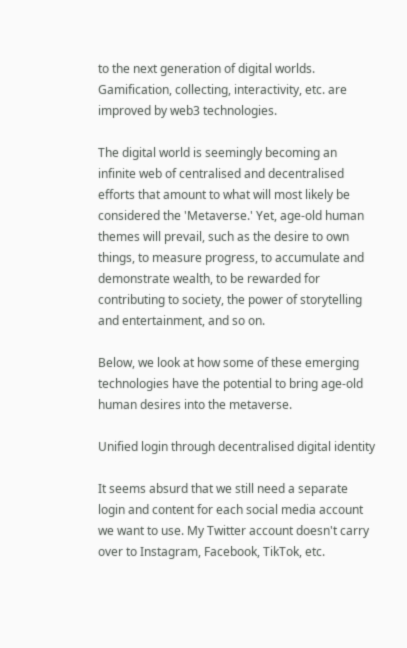to the next generation of digital worlds. Gamification, collecting, interactivity, etc. are improved by web3 technologies.

The digital world is seemingly becoming an infinite web of centralised and decentralised efforts that amount to what will most likely be considered the 'Metaverse.' Yet, age-old human themes will prevail, such as the desire to own things, to measure progress, to accumulate and demonstrate wealth, to be rewarded for contributing to society, the power of storytelling and entertainment, and so on.

Below, we look at how some of these emerging technologies have the potential to bring age-old human desires into the metaverse.

Unified login through decentralised digital identity

It seems absurd that we still need a separate login and content for each social media account we want to use. My Twitter account doesn't carry over to Instagram, Facebook, TikTok, etc.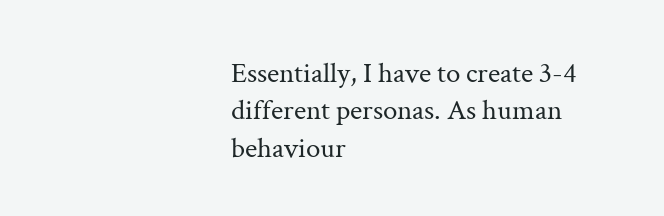Essentially, I have to create 3-4 different personas. As human behaviour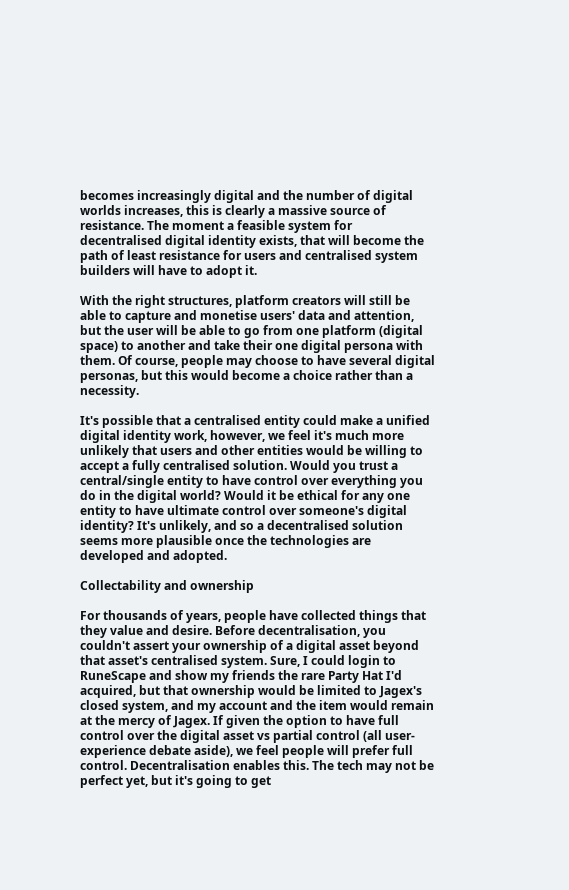becomes increasingly digital and the number of digital worlds increases, this is clearly a massive source of resistance. The moment a feasible system for decentralised digital identity exists, that will become the path of least resistance for users and centralised system builders will have to adopt it.

With the right structures, platform creators will still be able to capture and monetise users' data and attention, but the user will be able to go from one platform (digital space) to another and take their one digital persona with them. Of course, people may choose to have several digital personas, but this would become a choice rather than a necessity.

It's possible that a centralised entity could make a unified digital identity work, however, we feel it's much more unlikely that users and other entities would be willing to accept a fully centralised solution. Would you trust a central/single entity to have control over everything you do in the digital world? Would it be ethical for any one entity to have ultimate control over someone's digital identity? It's unlikely, and so a decentralised solution seems more plausible once the technologies are developed and adopted.

Collectability and ownership

For thousands of years, people have collected things that they value and desire. Before decentralisation, you couldn't assert your ownership of a digital asset beyond that asset's centralised system. Sure, I could login to RuneScape and show my friends the rare Party Hat I'd acquired, but that ownership would be limited to Jagex's closed system, and my account and the item would remain at the mercy of Jagex. If given the option to have full control over the digital asset vs partial control (all user-experience debate aside), we feel people will prefer full control. Decentralisation enables this. The tech may not be perfect yet, but it's going to get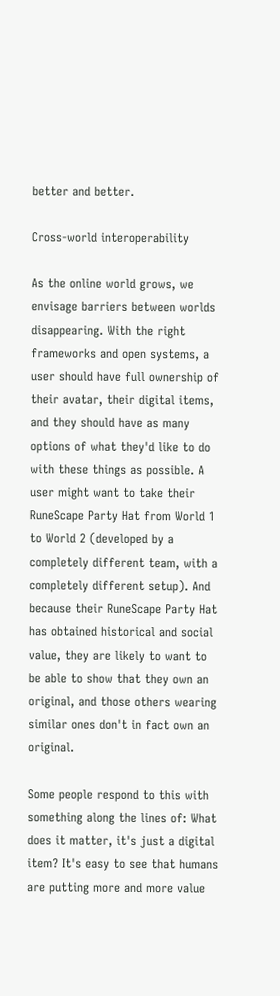better and better.

Cross-world interoperability

As the online world grows, we envisage barriers between worlds disappearing. With the right frameworks and open systems, a user should have full ownership of their avatar, their digital items, and they should have as many options of what they'd like to do with these things as possible. A user might want to take their RuneScape Party Hat from World 1 to World 2 (developed by a completely different team, with a completely different setup). And because their RuneScape Party Hat has obtained historical and social value, they are likely to want to be able to show that they own an original, and those others wearing similar ones don't in fact own an original.

Some people respond to this with something along the lines of: What does it matter, it's just a digital item? It's easy to see that humans are putting more and more value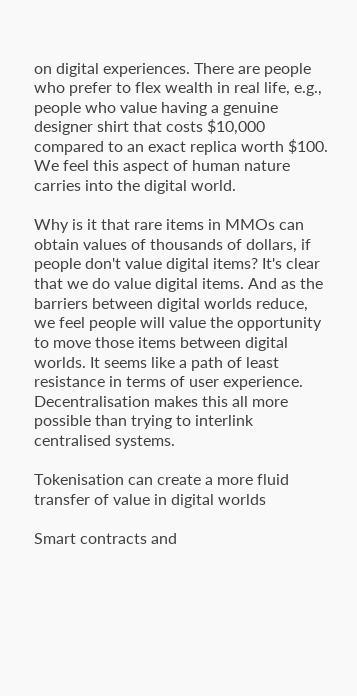on digital experiences. There are people who prefer to flex wealth in real life, e.g., people who value having a genuine designer shirt that costs $10,000 compared to an exact replica worth $100. We feel this aspect of human nature carries into the digital world.

Why is it that rare items in MMOs can obtain values of thousands of dollars, if people don't value digital items? It's clear that we do value digital items. And as the barriers between digital worlds reduce, we feel people will value the opportunity to move those items between digital worlds. It seems like a path of least resistance in terms of user experience. Decentralisation makes this all more possible than trying to interlink centralised systems.

Tokenisation can create a more fluid transfer of value in digital worlds

Smart contracts and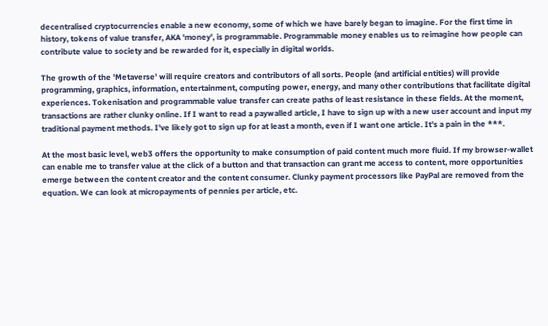decentralised cryptocurrencies enable a new economy, some of which we have barely began to imagine. For the first time in history, tokens of value transfer, AKA 'money', is programmable. Programmable money enables us to reimagine how people can contribute value to society and be rewarded for it, especially in digital worlds.

The growth of the 'Metaverse' will require creators and contributors of all sorts. People (and artificial entities) will provide programming, graphics, information, entertainment, computing power, energy, and many other contributions that facilitate digital experiences. Tokenisation and programmable value transfer can create paths of least resistance in these fields. At the moment, transactions are rather clunky online. If I want to read a paywalled article, I have to sign up with a new user account and input my traditional payment methods. I've likely got to sign up for at least a month, even if I want one article. It's a pain in the ***.

At the most basic level, web3 offers the opportunity to make consumption of paid content much more fluid. If my browser-wallet can enable me to transfer value at the click of a button and that transaction can grant me access to content, more opportunities emerge between the content creator and the content consumer. Clunky payment processors like PayPal are removed from the equation. We can look at micropayments of pennies per article, etc.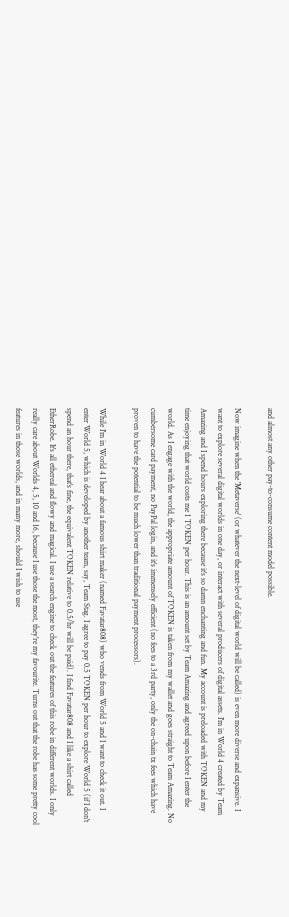and almost any other pay-to-consume content model possible.

Now imagine when the 'Metaverse' (or whatever the next-level of digital world will be called) is even more diverse and expansive. I want to explore several digital worlds in one day, or interact with several producers of digital assets. I'm in World 4 created by Team Amazing and I spend hours exploring there because it's so damn enchanting and fun. My account is preloaded with TOKEN and my time enjoying that world costs me 1 TOKEN per hour. This is an amount set by Team Amazing and agreed upon before I enter the world. As I engage with the world, the appropriate amount of TOKEN is taken from my wallet and goes straight to Team Amazing. No cumbersome card payment, no PayPal login, and it's immensely efficient (no fees to a 3rd party, only the on-chain tx fees which have proven to have the potential to be much lower than traditional payment processors).

While I'm in World 4 I hear about a famous shirt maker (named Favatar808) who vends from World 5 and I want to check it out. I enter World 5, which is developed by another team, say, Team Stag. I agree to pay 0.5 TOKEN per hour to explore World 5 (if I don't spend an hour there, that's fine, the equivalent TOKEN relative to 0.5/hr will be paid). I find Favatar808 and I like a shirt called EtherRobe. It's all ethereal and flowy and magical. I use a search engine to check out the features of this robe in different worlds. I only really care about Worlds 4, 5, 10 and 16, because I use those the most, they're my favourite. Turns out that the robe has some pretty cool features in those worlds, and in many more, should I wish to use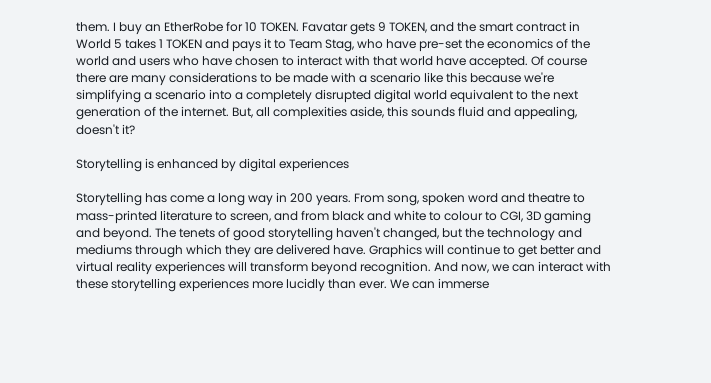them. I buy an EtherRobe for 10 TOKEN. Favatar gets 9 TOKEN, and the smart contract in World 5 takes 1 TOKEN and pays it to Team Stag, who have pre-set the economics of the world and users who have chosen to interact with that world have accepted. Of course there are many considerations to be made with a scenario like this because we're simplifying a scenario into a completely disrupted digital world equivalent to the next generation of the internet. But, all complexities aside, this sounds fluid and appealing, doesn't it?

Storytelling is enhanced by digital experiences

Storytelling has come a long way in 200 years. From song, spoken word and theatre to mass-printed literature to screen, and from black and white to colour to CGI, 3D gaming and beyond. The tenets of good storytelling haven't changed, but the technology and mediums through which they are delivered have. Graphics will continue to get better and virtual reality experiences will transform beyond recognition. And now, we can interact with these storytelling experiences more lucidly than ever. We can immerse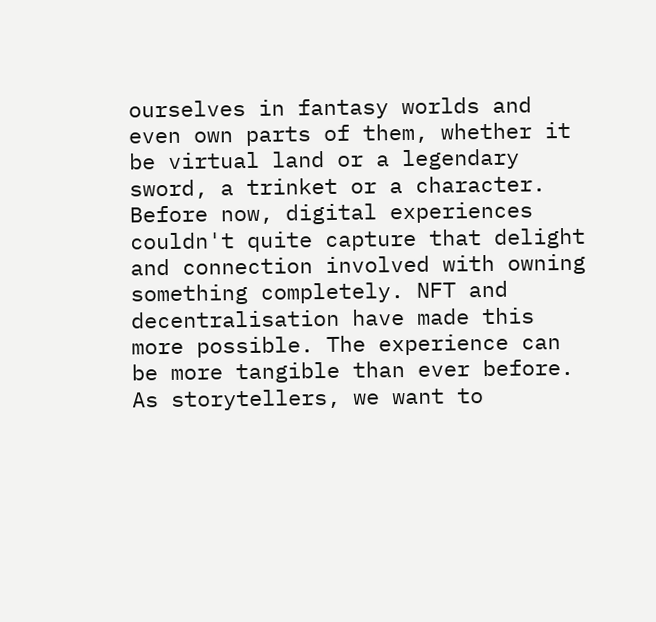ourselves in fantasy worlds and even own parts of them, whether it be virtual land or a legendary sword, a trinket or a character. Before now, digital experiences couldn't quite capture that delight and connection involved with owning something completely. NFT and decentralisation have made this more possible. The experience can be more tangible than ever before. As storytellers, we want to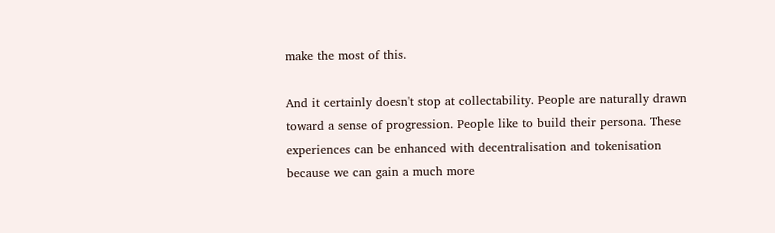make the most of this.

And it certainly doesn't stop at collectability. People are naturally drawn toward a sense of progression. People like to build their persona. These experiences can be enhanced with decentralisation and tokenisation because we can gain a much more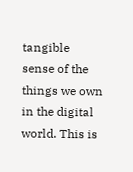tangible sense of the things we own in the digital world. This is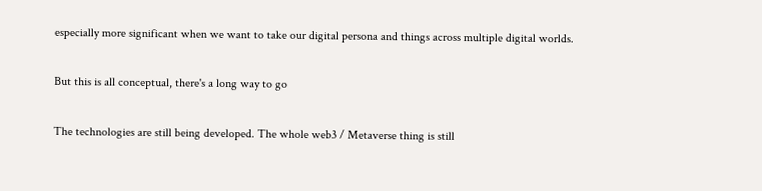especially more significant when we want to take our digital persona and things across multiple digital worlds.

But this is all conceptual, there's a long way to go

The technologies are still being developed. The whole web3 / Metaverse thing is still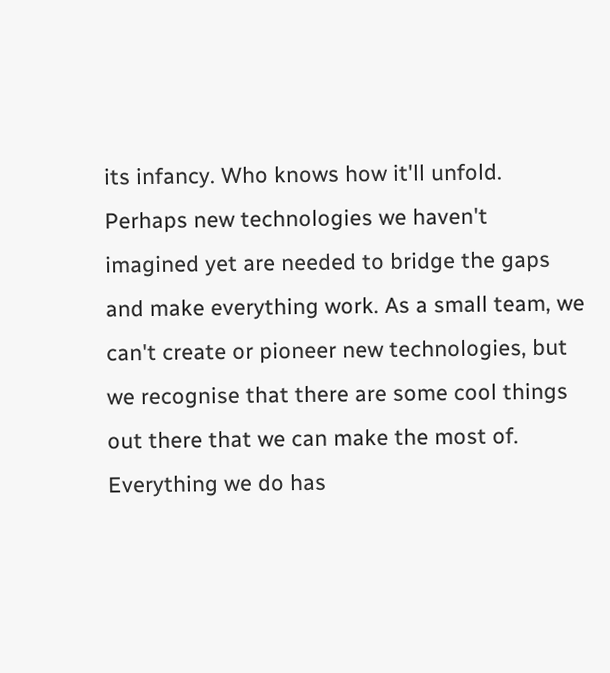its infancy. Who knows how it'll unfold. Perhaps new technologies we haven't imagined yet are needed to bridge the gaps and make everything work. As a small team, we can't create or pioneer new technologies, but we recognise that there are some cool things out there that we can make the most of. Everything we do has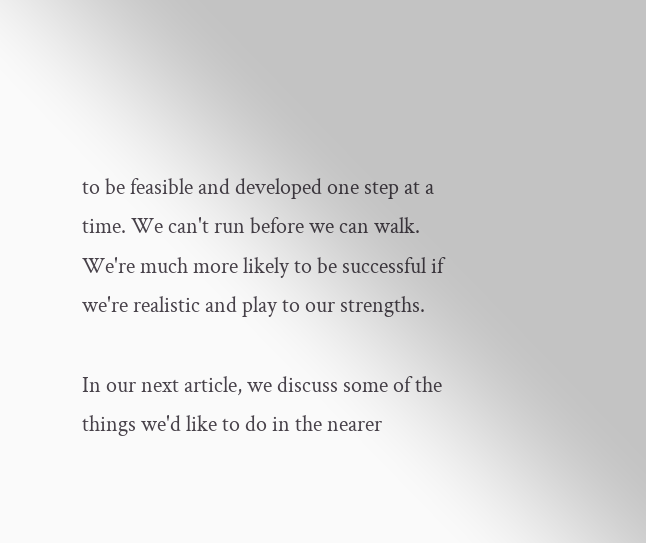to be feasible and developed one step at a time. We can't run before we can walk. We're much more likely to be successful if we're realistic and play to our strengths.

In our next article, we discuss some of the things we'd like to do in the nearer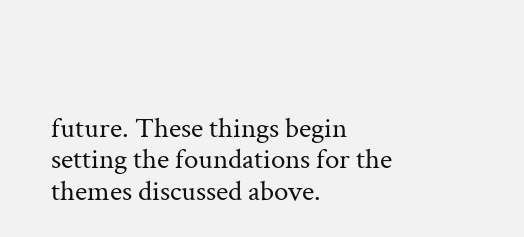future. These things begin setting the foundations for the themes discussed above.